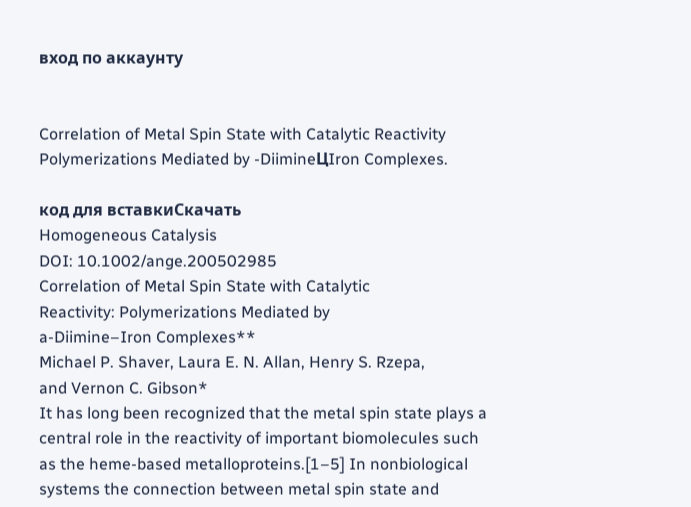вход по аккаунту


Correlation of Metal Spin State with Catalytic Reactivity Polymerizations Mediated by -DiimineЦIron Complexes.

код для вставкиСкачать
Homogeneous Catalysis
DOI: 10.1002/ange.200502985
Correlation of Metal Spin State with Catalytic
Reactivity: Polymerizations Mediated by
a-Diimine–Iron Complexes**
Michael P. Shaver, Laura E. N. Allan, Henry S. Rzepa,
and Vernon C. Gibson*
It has long been recognized that the metal spin state plays a
central role in the reactivity of important biomolecules such
as the heme-based metalloproteins.[1–5] In nonbiological
systems the connection between metal spin state and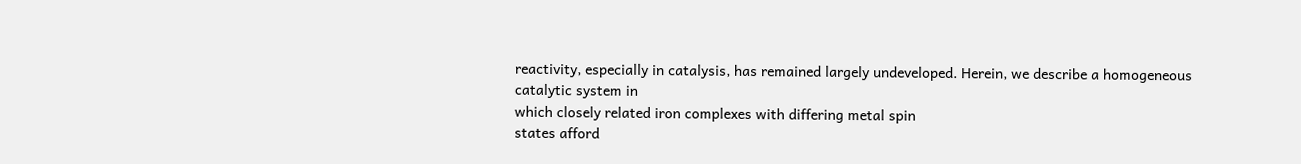reactivity, especially in catalysis, has remained largely undeveloped. Herein, we describe a homogeneous catalytic system in
which closely related iron complexes with differing metal spin
states afford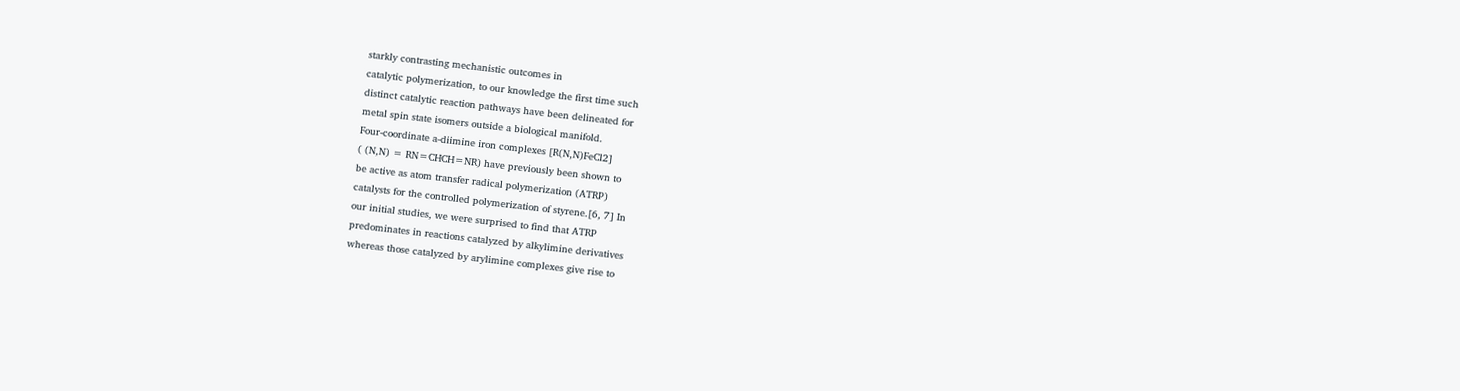starkly contrasting mechanistic outcomes in
catalytic polymerization, to our knowledge the first time such
distinct catalytic reaction pathways have been delineated for
metal spin state isomers outside a biological manifold.
Four-coordinate a-diimine iron complexes [R(N,N)FeCl2]
( (N,N) = RN=CHCH=NR) have previously been shown to
be active as atom transfer radical polymerization (ATRP)
catalysts for the controlled polymerization of styrene.[6, 7] In
our initial studies, we were surprised to find that ATRP
predominates in reactions catalyzed by alkylimine derivatives
whereas those catalyzed by arylimine complexes give rise to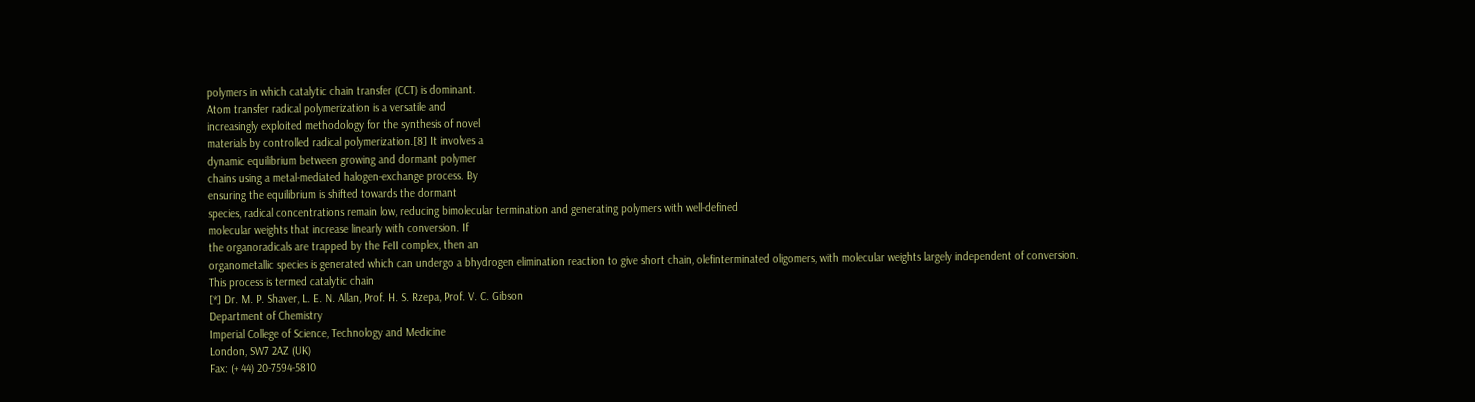polymers in which catalytic chain transfer (CCT) is dominant.
Atom transfer radical polymerization is a versatile and
increasingly exploited methodology for the synthesis of novel
materials by controlled radical polymerization.[8] It involves a
dynamic equilibrium between growing and dormant polymer
chains using a metal-mediated halogen-exchange process. By
ensuring the equilibrium is shifted towards the dormant
species, radical concentrations remain low, reducing bimolecular termination and generating polymers with well-defined
molecular weights that increase linearly with conversion. If
the organoradicals are trapped by the FeII complex, then an
organometallic species is generated which can undergo a bhydrogen elimination reaction to give short chain, olefinterminated oligomers, with molecular weights largely independent of conversion. This process is termed catalytic chain
[*] Dr. M. P. Shaver, L. E. N. Allan, Prof. H. S. Rzepa, Prof. V. C. Gibson
Department of Chemistry
Imperial College of Science, Technology and Medicine
London, SW7 2AZ (UK)
Fax: (+ 44) 20-7594-5810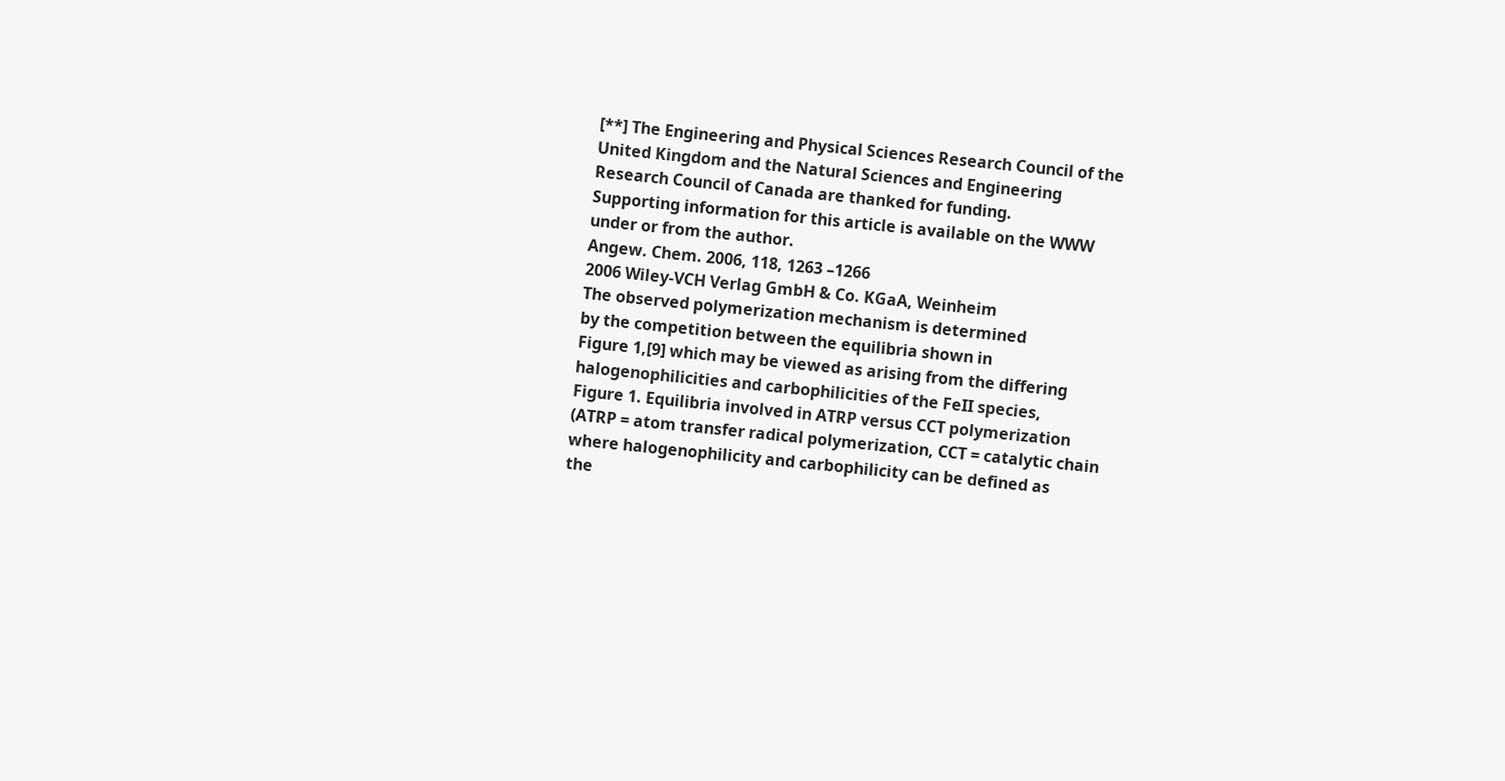[**] The Engineering and Physical Sciences Research Council of the
United Kingdom and the Natural Sciences and Engineering
Research Council of Canada are thanked for funding.
Supporting information for this article is available on the WWW
under or from the author.
Angew. Chem. 2006, 118, 1263 –1266
2006 Wiley-VCH Verlag GmbH & Co. KGaA, Weinheim
The observed polymerization mechanism is determined
by the competition between the equilibria shown in
Figure 1,[9] which may be viewed as arising from the differing
halogenophilicities and carbophilicities of the FeII species,
Figure 1. Equilibria involved in ATRP versus CCT polymerization
(ATRP = atom transfer radical polymerization, CCT = catalytic chain
where halogenophilicity and carbophilicity can be defined as
the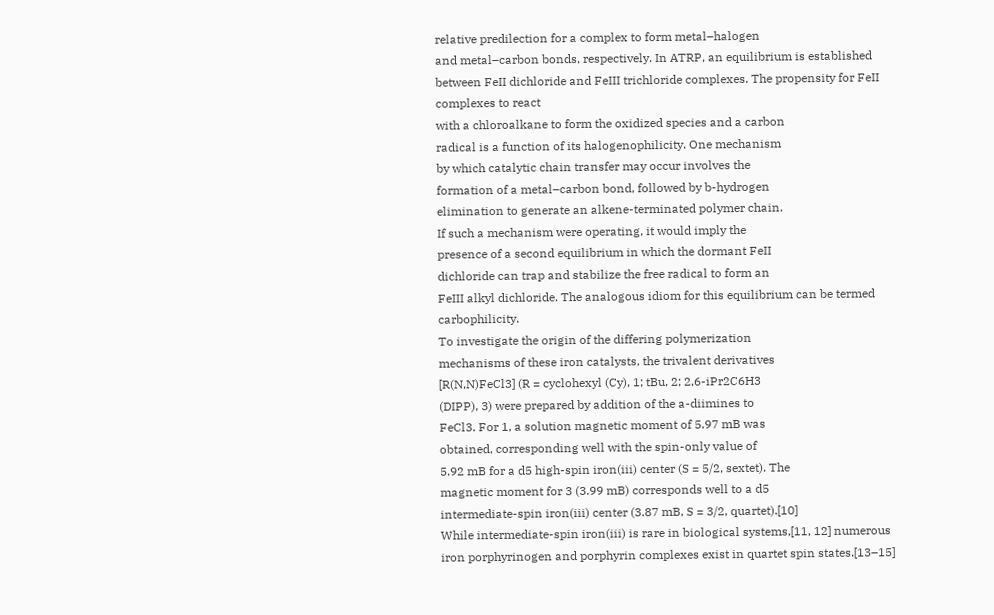relative predilection for a complex to form metal–halogen
and metal–carbon bonds, respectively. In ATRP, an equilibrium is established between FeII dichloride and FeIII trichloride complexes. The propensity for FeII complexes to react
with a chloroalkane to form the oxidized species and a carbon
radical is a function of its halogenophilicity. One mechanism
by which catalytic chain transfer may occur involves the
formation of a metal–carbon bond, followed by b-hydrogen
elimination to generate an alkene-terminated polymer chain.
If such a mechanism were operating, it would imply the
presence of a second equilibrium in which the dormant FeII
dichloride can trap and stabilize the free radical to form an
FeIII alkyl dichloride. The analogous idiom for this equilibrium can be termed carbophilicity.
To investigate the origin of the differing polymerization
mechanisms of these iron catalysts, the trivalent derivatives
[R(N,N)FeCl3] (R = cyclohexyl (Cy), 1; tBu, 2; 2,6-iPr2C6H3
(DIPP), 3) were prepared by addition of the a-diimines to
FeCl3. For 1, a solution magnetic moment of 5.97 mB was
obtained, corresponding well with the spin-only value of
5.92 mB for a d5 high-spin iron(iii) center (S = 5/2, sextet). The
magnetic moment for 3 (3.99 mB) corresponds well to a d5
intermediate-spin iron(iii) center (3.87 mB, S = 3/2, quartet).[10]
While intermediate-spin iron(iii) is rare in biological systems,[11, 12] numerous iron porphyrinogen and porphyrin complexes exist in quartet spin states.[13–15]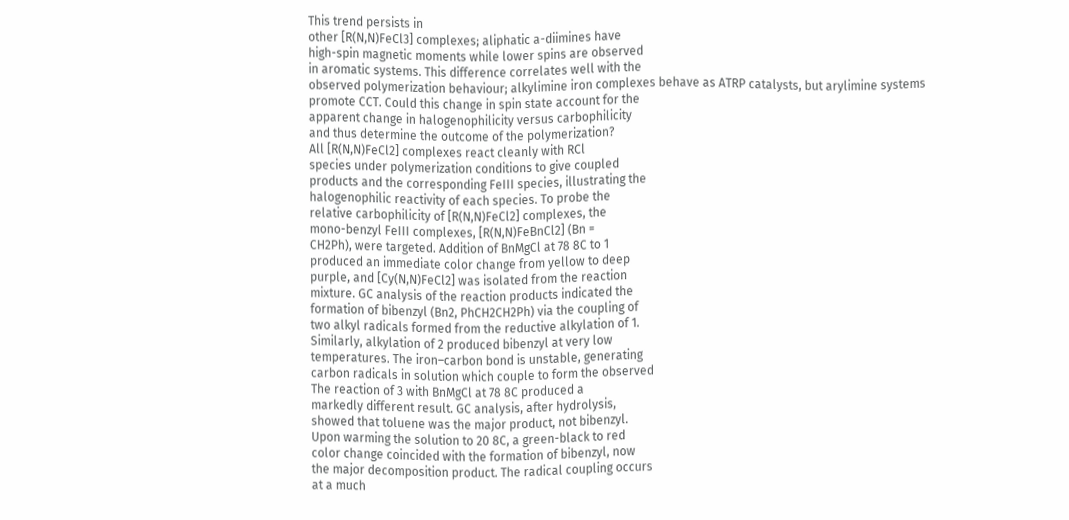This trend persists in
other [R(N,N)FeCl3] complexes; aliphatic a-diimines have
high-spin magnetic moments while lower spins are observed
in aromatic systems. This difference correlates well with the
observed polymerization behaviour; alkylimine iron complexes behave as ATRP catalysts, but arylimine systems
promote CCT. Could this change in spin state account for the
apparent change in halogenophilicity versus carbophilicity
and thus determine the outcome of the polymerization?
All [R(N,N)FeCl2] complexes react cleanly with RCl
species under polymerization conditions to give coupled
products and the corresponding FeIII species, illustrating the
halogenophilic reactivity of each species. To probe the
relative carbophilicity of [R(N,N)FeCl2] complexes, the
mono-benzyl FeIII complexes, [R(N,N)FeBnCl2] (Bn =
CH2Ph), were targeted. Addition of BnMgCl at 78 8C to 1
produced an immediate color change from yellow to deep
purple, and [Cy(N,N)FeCl2] was isolated from the reaction
mixture. GC analysis of the reaction products indicated the
formation of bibenzyl (Bn2, PhCH2CH2Ph) via the coupling of
two alkyl radicals formed from the reductive alkylation of 1.
Similarly, alkylation of 2 produced bibenzyl at very low
temperatures. The iron–carbon bond is unstable, generating
carbon radicals in solution which couple to form the observed
The reaction of 3 with BnMgCl at 78 8C produced a
markedly different result. GC analysis, after hydrolysis,
showed that toluene was the major product, not bibenzyl.
Upon warming the solution to 20 8C, a green-black to red
color change coincided with the formation of bibenzyl, now
the major decomposition product. The radical coupling occurs
at a much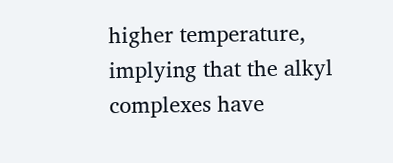higher temperature, implying that the alkyl
complexes have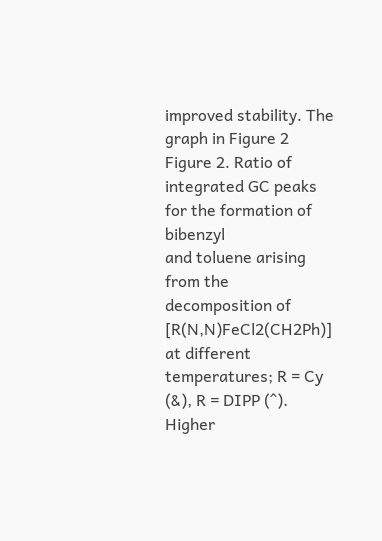improved stability. The graph in Figure 2
Figure 2. Ratio of integrated GC peaks for the formation of bibenzyl
and toluene arising from the decomposition of [R(N,N)FeCl2(CH2Ph)]
at different temperatures; R = Cy (&), R = DIPP (^). Higher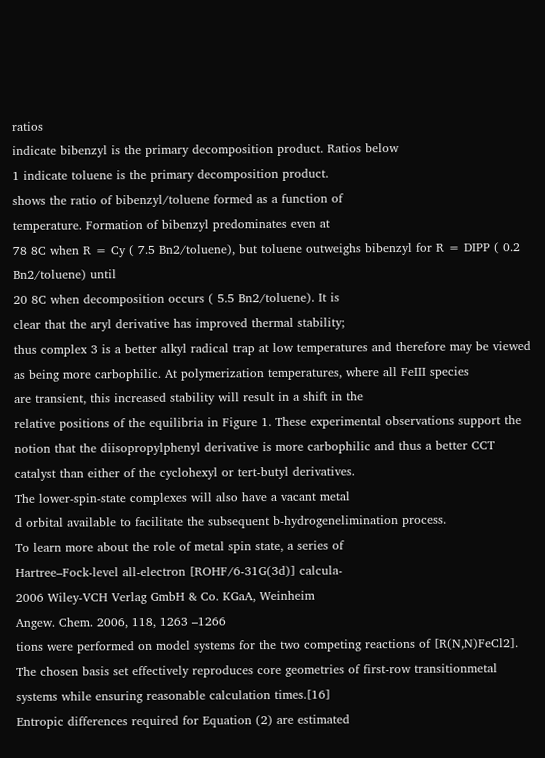ratios
indicate bibenzyl is the primary decomposition product. Ratios below
1 indicate toluene is the primary decomposition product.
shows the ratio of bibenzyl/toluene formed as a function of
temperature. Formation of bibenzyl predominates even at
78 8C when R = Cy ( 7.5 Bn2/toluene), but toluene outweighs bibenzyl for R = DIPP ( 0.2 Bn2/toluene) until
20 8C when decomposition occurs ( 5.5 Bn2/toluene). It is
clear that the aryl derivative has improved thermal stability;
thus complex 3 is a better alkyl radical trap at low temperatures and therefore may be viewed as being more carbophilic. At polymerization temperatures, where all FeIII species
are transient, this increased stability will result in a shift in the
relative positions of the equilibria in Figure 1. These experimental observations support the notion that the diisopropylphenyl derivative is more carbophilic and thus a better CCT
catalyst than either of the cyclohexyl or tert-butyl derivatives.
The lower-spin-state complexes will also have a vacant metal
d orbital available to facilitate the subsequent b-hydrogenelimination process.
To learn more about the role of metal spin state, a series of
Hartree–Fock-level all-electron [ROHF/6-31G(3d)] calcula-
2006 Wiley-VCH Verlag GmbH & Co. KGaA, Weinheim
Angew. Chem. 2006, 118, 1263 –1266
tions were performed on model systems for the two competing reactions of [R(N,N)FeCl2]. The chosen basis set effectively reproduces core geometries of first-row transitionmetal systems while ensuring reasonable calculation times.[16]
Entropic differences required for Equation (2) are estimated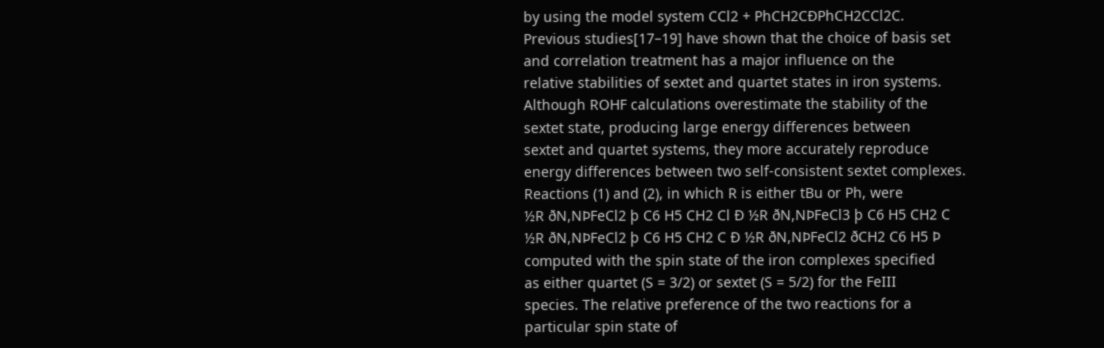by using the model system CCl2 + PhCH2CÐPhCH2CCl2C.
Previous studies[17–19] have shown that the choice of basis set
and correlation treatment has a major influence on the
relative stabilities of sextet and quartet states in iron systems.
Although ROHF calculations overestimate the stability of the
sextet state, producing large energy differences between
sextet and quartet systems, they more accurately reproduce
energy differences between two self-consistent sextet complexes.
Reactions (1) and (2), in which R is either tBu or Ph, were
½R ðN,NÞFeCl2 þ C6 H5 CH2 Cl Ð ½R ðN,NÞFeCl3 þ C6 H5 CH2 C
½R ðN,NÞFeCl2 þ C6 H5 CH2 C Ð ½R ðN,NÞFeCl2 ðCH2 C6 H5 Þ
computed with the spin state of the iron complexes specified
as either quartet (S = 3/2) or sextet (S = 5/2) for the FeIII
species. The relative preference of the two reactions for a
particular spin state of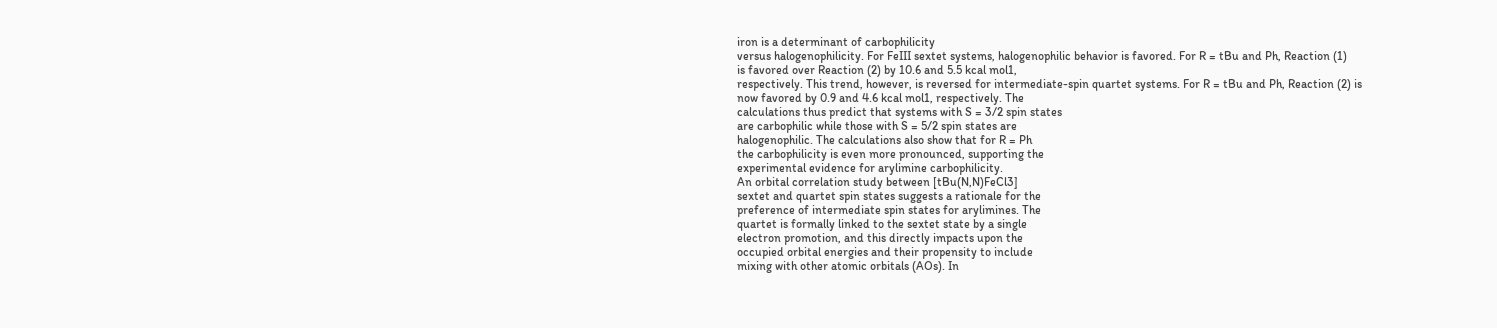iron is a determinant of carbophilicity
versus halogenophilicity. For FeIII sextet systems, halogenophilic behavior is favored. For R = tBu and Ph, Reaction (1)
is favored over Reaction (2) by 10.6 and 5.5 kcal mol1,
respectively. This trend, however, is reversed for intermediate-spin quartet systems. For R = tBu and Ph, Reaction (2) is
now favored by 0.9 and 4.6 kcal mol1, respectively. The
calculations thus predict that systems with S = 3/2 spin states
are carbophilic while those with S = 5/2 spin states are
halogenophilic. The calculations also show that for R = Ph
the carbophilicity is even more pronounced, supporting the
experimental evidence for arylimine carbophilicity.
An orbital correlation study between [tBu(N,N)FeCl3]
sextet and quartet spin states suggests a rationale for the
preference of intermediate spin states for arylimines. The
quartet is formally linked to the sextet state by a single
electron promotion, and this directly impacts upon the
occupied orbital energies and their propensity to include
mixing with other atomic orbitals (AOs). In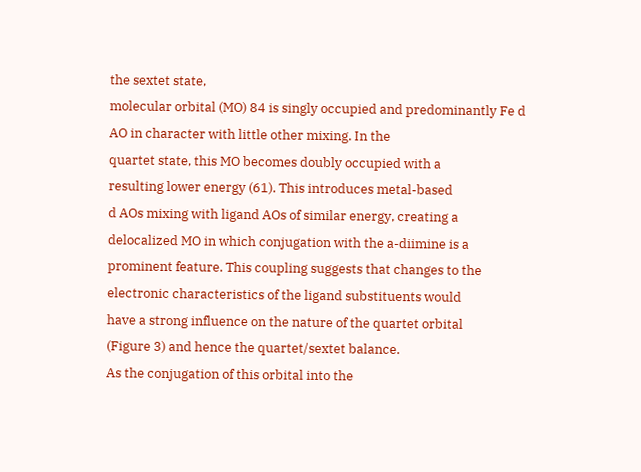the sextet state,
molecular orbital (MO) 84 is singly occupied and predominantly Fe d AO in character with little other mixing. In the
quartet state, this MO becomes doubly occupied with a
resulting lower energy (61). This introduces metal-based
d AOs mixing with ligand AOs of similar energy, creating a
delocalized MO in which conjugation with the a-diimine is a
prominent feature. This coupling suggests that changes to the
electronic characteristics of the ligand substituents would
have a strong influence on the nature of the quartet orbital
(Figure 3) and hence the quartet/sextet balance.
As the conjugation of this orbital into the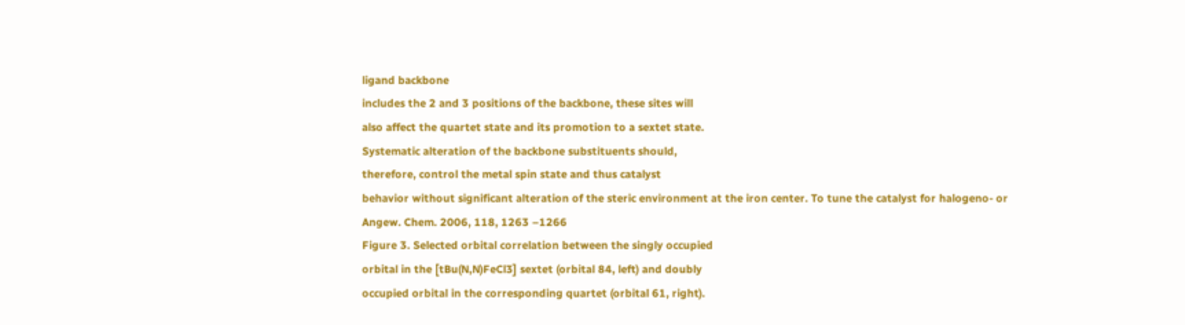ligand backbone
includes the 2 and 3 positions of the backbone, these sites will
also affect the quartet state and its promotion to a sextet state.
Systematic alteration of the backbone substituents should,
therefore, control the metal spin state and thus catalyst
behavior without significant alteration of the steric environment at the iron center. To tune the catalyst for halogeno- or
Angew. Chem. 2006, 118, 1263 –1266
Figure 3. Selected orbital correlation between the singly occupied
orbital in the [tBu(N,N)FeCl3] sextet (orbital 84, left) and doubly
occupied orbital in the corresponding quartet (orbital 61, right).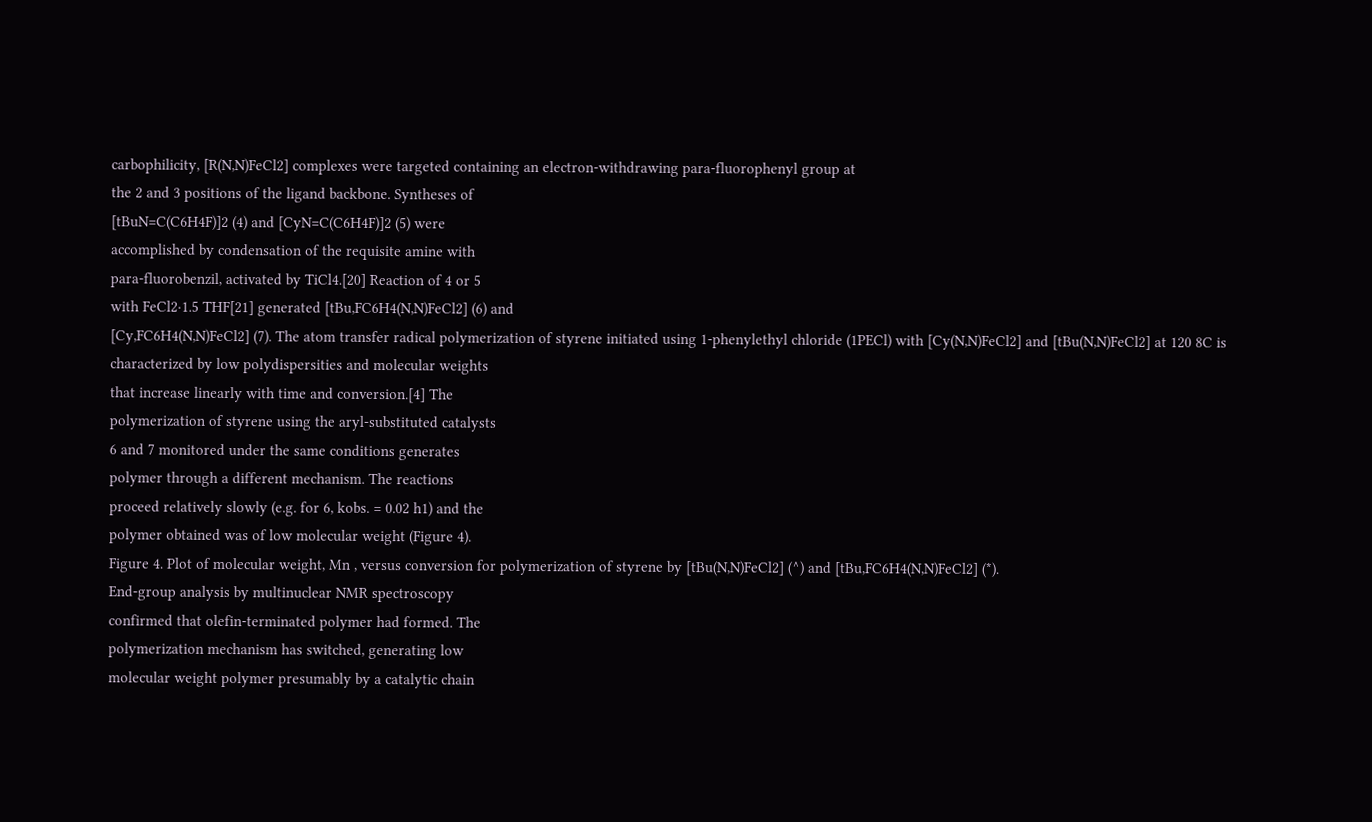carbophilicity, [R(N,N)FeCl2] complexes were targeted containing an electron-withdrawing para-fluorophenyl group at
the 2 and 3 positions of the ligand backbone. Syntheses of
[tBuN=C(C6H4F)]2 (4) and [CyN=C(C6H4F)]2 (5) were
accomplished by condensation of the requisite amine with
para-fluorobenzil, activated by TiCl4.[20] Reaction of 4 or 5
with FeCl2·1.5 THF[21] generated [tBu,FC6H4(N,N)FeCl2] (6) and
[Cy,FC6H4(N,N)FeCl2] (7). The atom transfer radical polymerization of styrene initiated using 1-phenylethyl chloride (1PECl) with [Cy(N,N)FeCl2] and [tBu(N,N)FeCl2] at 120 8C is
characterized by low polydispersities and molecular weights
that increase linearly with time and conversion.[4] The
polymerization of styrene using the aryl-substituted catalysts
6 and 7 monitored under the same conditions generates
polymer through a different mechanism. The reactions
proceed relatively slowly (e.g. for 6, kobs. = 0.02 h1) and the
polymer obtained was of low molecular weight (Figure 4).
Figure 4. Plot of molecular weight, Mn , versus conversion for polymerization of styrene by [tBu(N,N)FeCl2] (^) and [tBu,FC6H4(N,N)FeCl2] (*).
End-group analysis by multinuclear NMR spectroscopy
confirmed that olefin-terminated polymer had formed. The
polymerization mechanism has switched, generating low
molecular weight polymer presumably by a catalytic chain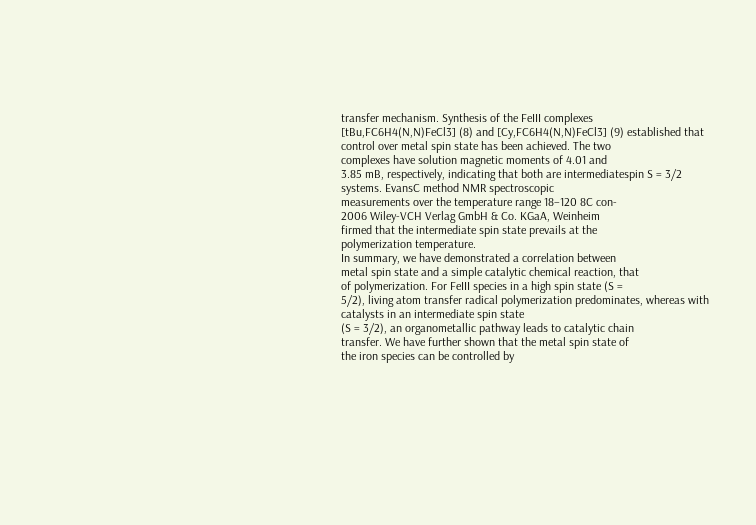transfer mechanism. Synthesis of the FeIII complexes [tBu,FC6H4(N,N)FeCl3] (8) and [Cy,FC6H4(N,N)FeCl3] (9) established that
control over metal spin state has been achieved. The two
complexes have solution magnetic moments of 4.01 and
3.85 mB, respectively, indicating that both are intermediatespin S = 3/2 systems. EvansC method NMR spectroscopic
measurements over the temperature range 18–120 8C con-
2006 Wiley-VCH Verlag GmbH & Co. KGaA, Weinheim
firmed that the intermediate spin state prevails at the
polymerization temperature.
In summary, we have demonstrated a correlation between
metal spin state and a simple catalytic chemical reaction, that
of polymerization. For FeIII species in a high spin state (S =
5/2), living atom transfer radical polymerization predominates, whereas with catalysts in an intermediate spin state
(S = 3/2), an organometallic pathway leads to catalytic chain
transfer. We have further shown that the metal spin state of
the iron species can be controlled by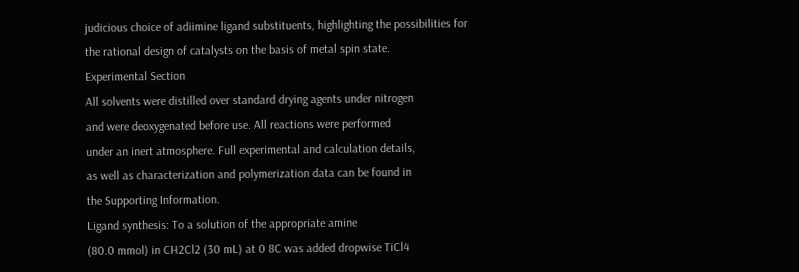judicious choice of adiimine ligand substituents, highlighting the possibilities for
the rational design of catalysts on the basis of metal spin state.
Experimental Section
All solvents were distilled over standard drying agents under nitrogen
and were deoxygenated before use. All reactions were performed
under an inert atmosphere. Full experimental and calculation details,
as well as characterization and polymerization data can be found in
the Supporting Information.
Ligand synthesis: To a solution of the appropriate amine
(80.0 mmol) in CH2Cl2 (30 mL) at 0 8C was added dropwise TiCl4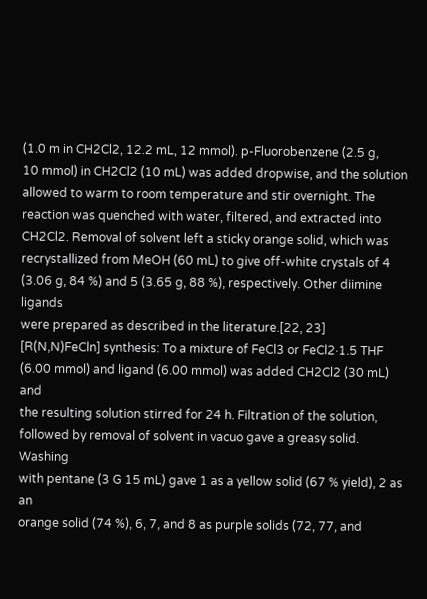(1.0 m in CH2Cl2, 12.2 mL, 12 mmol). p-Fluorobenzene (2.5 g,
10 mmol) in CH2Cl2 (10 mL) was added dropwise, and the solution
allowed to warm to room temperature and stir overnight. The
reaction was quenched with water, filtered, and extracted into
CH2Cl2. Removal of solvent left a sticky orange solid, which was
recrystallized from MeOH (60 mL) to give off-white crystals of 4
(3.06 g, 84 %) and 5 (3.65 g, 88 %), respectively. Other diimine ligands
were prepared as described in the literature.[22, 23]
[R(N,N)FeCln] synthesis: To a mixture of FeCl3 or FeCl2·1.5 THF
(6.00 mmol) and ligand (6.00 mmol) was added CH2Cl2 (30 mL) and
the resulting solution stirred for 24 h. Filtration of the solution,
followed by removal of solvent in vacuo gave a greasy solid. Washing
with pentane (3 G 15 mL) gave 1 as a yellow solid (67 % yield), 2 as an
orange solid (74 %), 6, 7, and 8 as purple solids (72, 77, and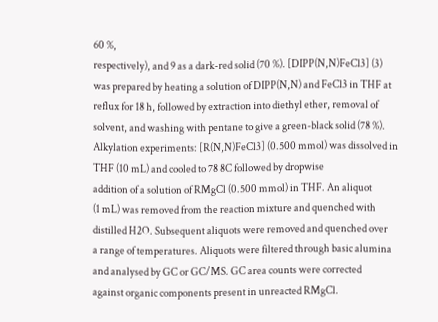60 %,
respectively), and 9 as a dark-red solid (70 %). [DIPP(N,N)FeCl3] (3)
was prepared by heating a solution of DIPP(N,N) and FeCl3 in THF at
reflux for 18 h, followed by extraction into diethyl ether, removal of
solvent, and washing with pentane to give a green-black solid (78 %).
Alkylation experiments: [R(N,N)FeCl3] (0.500 mmol) was dissolved in THF (10 mL) and cooled to 78 8C followed by dropwise
addition of a solution of RMgCl (0.500 mmol) in THF. An aliquot
(1 mL) was removed from the reaction mixture and quenched with
distilled H2O. Subsequent aliquots were removed and quenched over
a range of temperatures. Aliquots were filtered through basic alumina
and analysed by GC or GC/MS. GC area counts were corrected
against organic components present in unreacted RMgCl.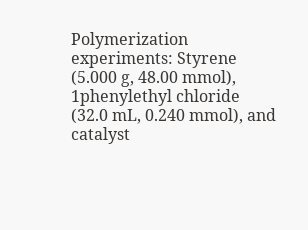Polymerization experiments: Styrene (5.000 g, 48.00 mmol), 1phenylethyl chloride (32.0 mL, 0.240 mmol), and catalyst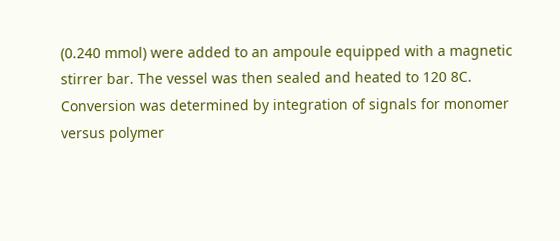(0.240 mmol) were added to an ampoule equipped with a magnetic
stirrer bar. The vessel was then sealed and heated to 120 8C.
Conversion was determined by integration of signals for monomer
versus polymer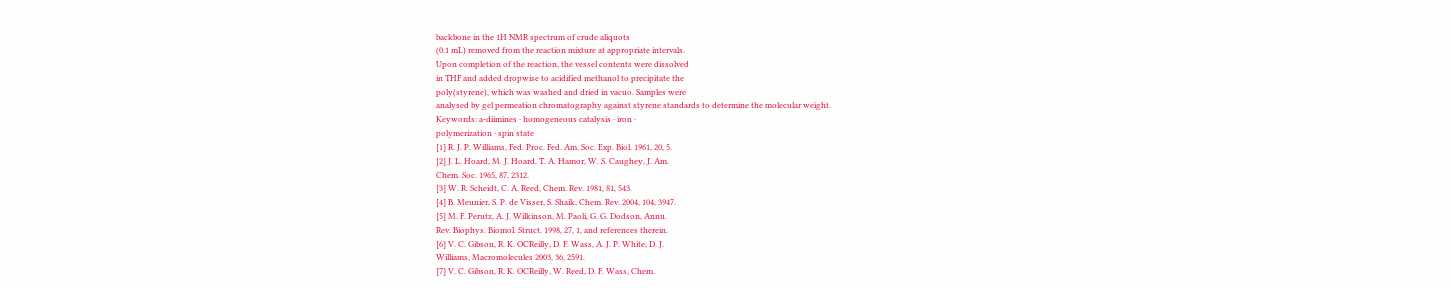backbone in the 1H NMR spectrum of crude aliquots
(0.1 mL) removed from the reaction mixture at appropriate intervals.
Upon completion of the reaction, the vessel contents were dissolved
in THF and added dropwise to acidified methanol to precipitate the
poly(styrene), which was washed and dried in vacuo. Samples were
analysed by gel permeation chromatography against styrene standards to determine the molecular weight.
Keywords: a-diimines · homogeneous catalysis · iron ·
polymerization · spin state
[1] R. J. P. Williams, Fed. Proc. Fed. Am. Soc. Exp. Biol. 1961, 20, 5.
[2] J. L. Hoard, M. J. Hoard, T. A. Hamor, W. S. Caughey, J. Am.
Chem. Soc. 1965, 87, 2312.
[3] W. R. Scheidt, C. A. Reed, Chem. Rev. 1981, 81, 543.
[4] B. Meunier, S. P. de Visser, S. Shaik, Chem. Rev. 2004, 104, 3947.
[5] M. F. Perutz, A. J. Wilkinson, M. Paoli, G. G. Dodson, Annu.
Rev. Biophys. Biomol. Struct. 1998, 27, 1, and references therein.
[6] V. C. Gibson, R. K. OCReilly, D. F. Wass, A. J. P. White, D. J.
Williams, Macromolecules 2003, 36, 2591.
[7] V. C. Gibson, R. K. OCReilly, W. Reed, D. F. Wass, Chem.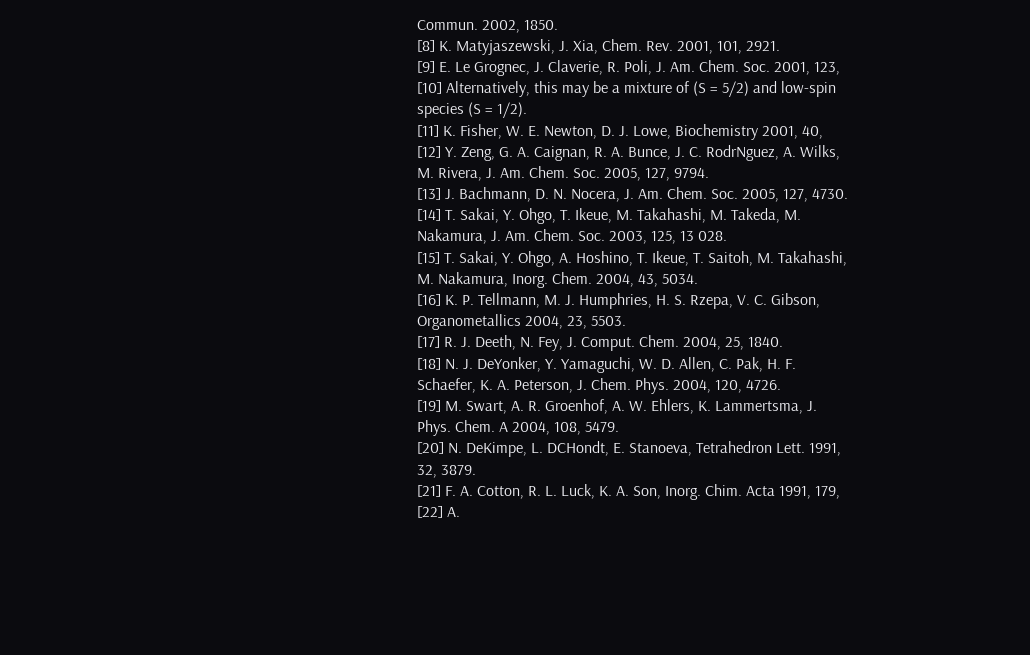Commun. 2002, 1850.
[8] K. Matyjaszewski, J. Xia, Chem. Rev. 2001, 101, 2921.
[9] E. Le Grognec, J. Claverie, R. Poli, J. Am. Chem. Soc. 2001, 123,
[10] Alternatively, this may be a mixture of (S = 5/2) and low-spin
species (S = 1/2).
[11] K. Fisher, W. E. Newton, D. J. Lowe, Biochemistry 2001, 40,
[12] Y. Zeng, G. A. Caignan, R. A. Bunce, J. C. RodrNguez, A. Wilks,
M. Rivera, J. Am. Chem. Soc. 2005, 127, 9794.
[13] J. Bachmann, D. N. Nocera, J. Am. Chem. Soc. 2005, 127, 4730.
[14] T. Sakai, Y. Ohgo, T. Ikeue, M. Takahashi, M. Takeda, M.
Nakamura, J. Am. Chem. Soc. 2003, 125, 13 028.
[15] T. Sakai, Y. Ohgo, A. Hoshino, T. Ikeue, T. Saitoh, M. Takahashi,
M. Nakamura, Inorg. Chem. 2004, 43, 5034.
[16] K. P. Tellmann, M. J. Humphries, H. S. Rzepa, V. C. Gibson,
Organometallics 2004, 23, 5503.
[17] R. J. Deeth, N. Fey, J. Comput. Chem. 2004, 25, 1840.
[18] N. J. DeYonker, Y. Yamaguchi, W. D. Allen, C. Pak, H. F.
Schaefer, K. A. Peterson, J. Chem. Phys. 2004, 120, 4726.
[19] M. Swart, A. R. Groenhof, A. W. Ehlers, K. Lammertsma, J.
Phys. Chem. A 2004, 108, 5479.
[20] N. DeKimpe, L. DCHondt, E. Stanoeva, Tetrahedron Lett. 1991,
32, 3879.
[21] F. A. Cotton, R. L. Luck, K. A. Son, Inorg. Chim. Acta 1991, 179,
[22] A.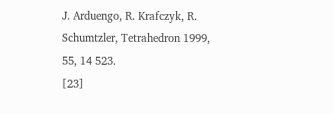J. Arduengo, R. Krafczyk, R. Schumtzler, Tetrahedron 1999,
55, 14 523.
[23]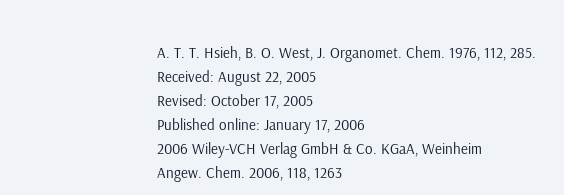A. T. T. Hsieh, B. O. West, J. Organomet. Chem. 1976, 112, 285.
Received: August 22, 2005
Revised: October 17, 2005
Published online: January 17, 2006
2006 Wiley-VCH Verlag GmbH & Co. KGaA, Weinheim
Angew. Chem. 2006, 118, 1263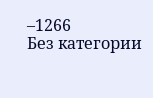–1266
Без категории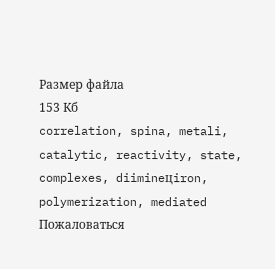Размер файла
153 Кб
correlation, spina, metali, catalytic, reactivity, state, complexes, diimineцiron, polymerization, mediated
Пожаловаться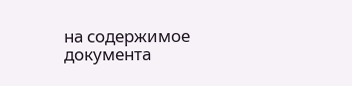на содержимое документа